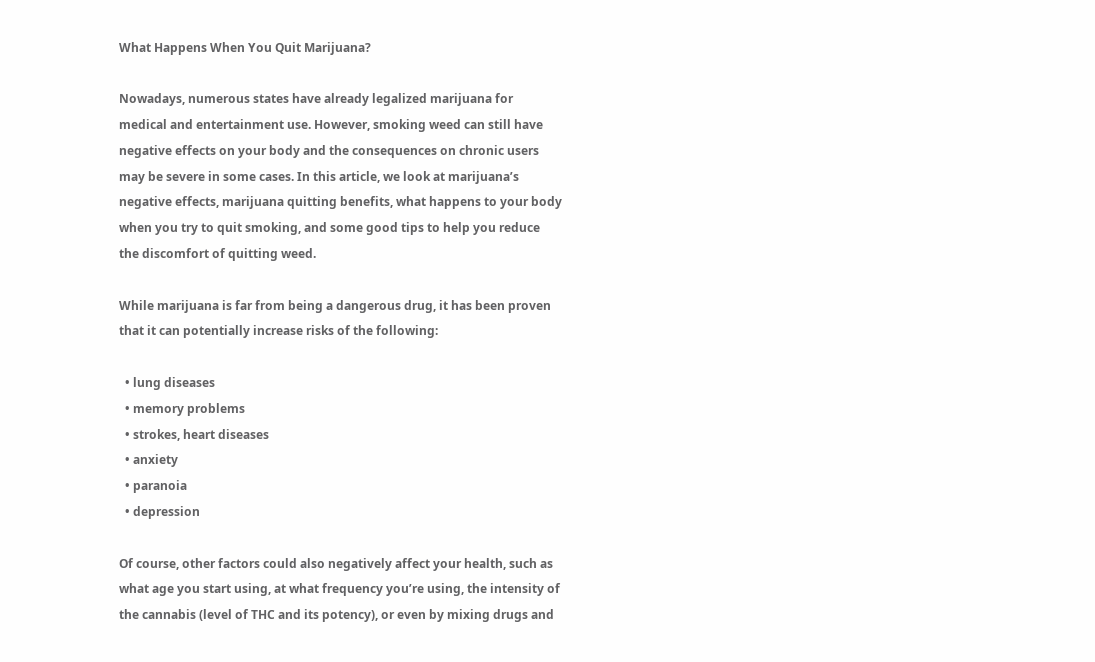What Happens When You Quit Marijuana?

Nowadays, numerous states have already legalized marijuana for medical and entertainment use. However, smoking weed can still have negative effects on your body and the consequences on chronic users may be severe in some cases. In this article, we look at marijuana’s negative effects, marijuana quitting benefits, what happens to your body when you try to quit smoking, and some good tips to help you reduce the discomfort of quitting weed.

While marijuana is far from being a dangerous drug, it has been proven that it can potentially increase risks of the following:

  • lung diseases
  • memory problems
  • strokes, heart diseases
  • anxiety
  • paranoia
  • depression

Of course, other factors could also negatively affect your health, such as what age you start using, at what frequency you’re using, the intensity of the cannabis (level of THC and its potency), or even by mixing drugs and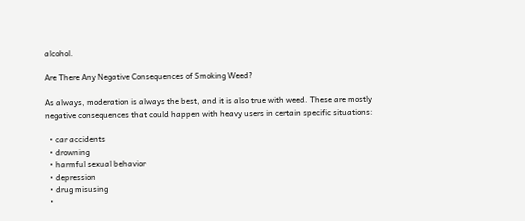alcohol.

Are There Any Negative Consequences of Smoking Weed?

As always, moderation is always the best, and it is also true with weed. These are mostly negative consequences that could happen with heavy users in certain specific situations:

  • car accidents
  • drowning
  • harmful sexual behavior
  • depression
  • drug misusing
  •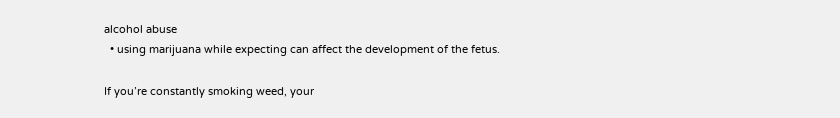alcohol abuse
  • using marijuana while expecting can affect the development of the fetus.

If you’re constantly smoking weed, your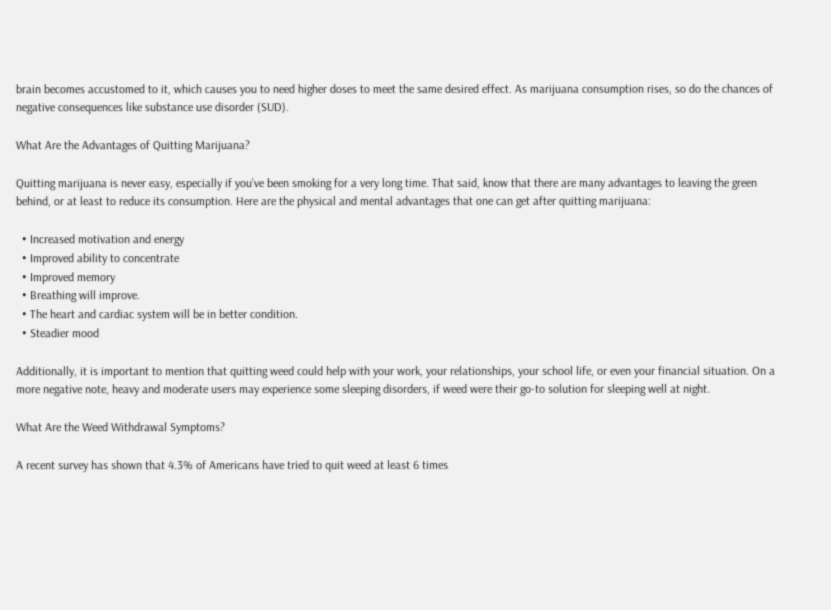brain becomes accustomed to it, which causes you to need higher doses to meet the same desired effect. As marijuana consumption rises, so do the chances of negative consequences like substance use disorder (SUD).

What Are the Advantages of Quitting Marijuana?

Quitting marijuana is never easy, especially if you’ve been smoking for a very long time. That said, know that there are many advantages to leaving the green behind, or at least to reduce its consumption. Here are the physical and mental advantages that one can get after quitting marijuana:

  • Increased motivation and energy
  • Improved ability to concentrate
  • Improved memory
  • Breathing will improve.
  • The heart and cardiac system will be in better condition.
  • Steadier mood

Additionally, it is important to mention that quitting weed could help with your work, your relationships, your school life, or even your financial situation. On a more negative note, heavy and moderate users may experience some sleeping disorders, if weed were their go-to solution for sleeping well at night.

What Are the Weed Withdrawal Symptoms?

A recent survey has shown that 4.3% of Americans have tried to quit weed at least 6 times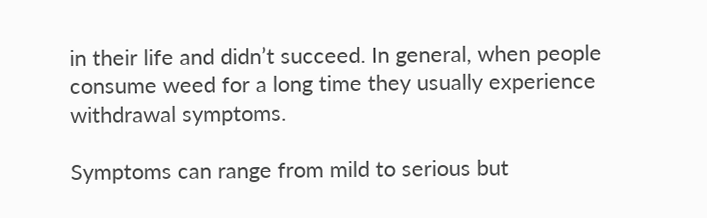in their life and didn’t succeed. In general, when people consume weed for a long time they usually experience withdrawal symptoms.

Symptoms can range from mild to serious but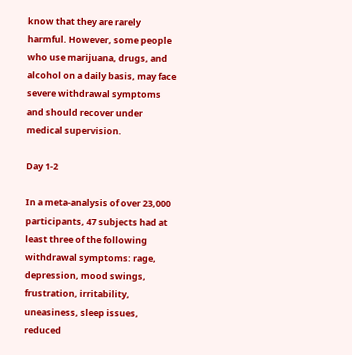know that they are rarely harmful. However, some people who use marijuana, drugs, and alcohol on a daily basis, may face severe withdrawal symptoms and should recover under medical supervision.

Day 1-2

In a meta-analysis of over 23,000 participants, 47 subjects had at least three of the following withdrawal symptoms: rage, depression, mood swings, frustration, irritability, uneasiness, sleep issues, reduced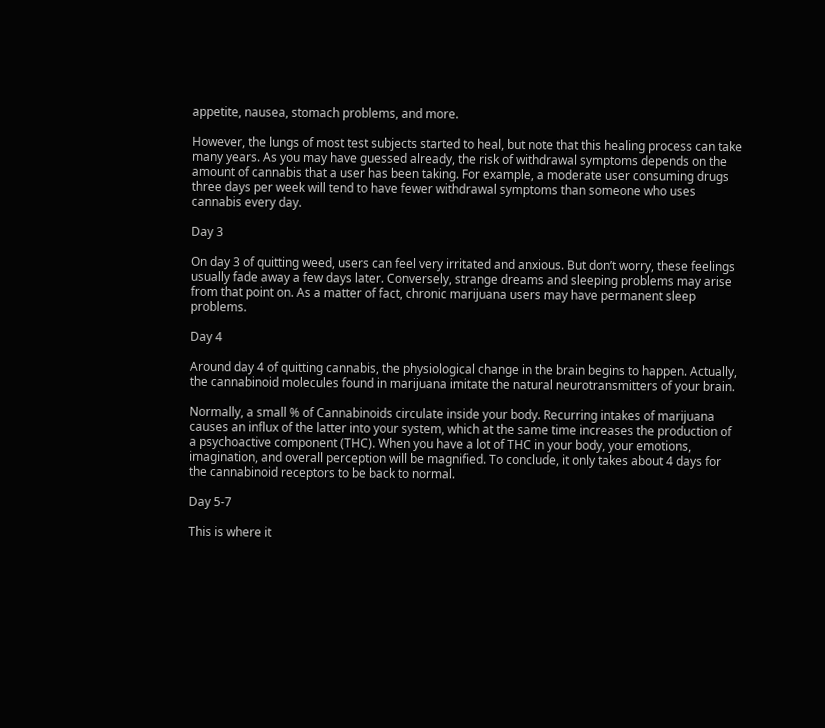appetite, nausea, stomach problems, and more.

However, the lungs of most test subjects started to heal, but note that this healing process can take many years. As you may have guessed already, the risk of withdrawal symptoms depends on the amount of cannabis that a user has been taking. For example, a moderate user consuming drugs three days per week will tend to have fewer withdrawal symptoms than someone who uses cannabis every day.

Day 3

On day 3 of quitting weed, users can feel very irritated and anxious. But don’t worry, these feelings usually fade away a few days later. Conversely, strange dreams and sleeping problems may arise from that point on. As a matter of fact, chronic marijuana users may have permanent sleep problems.

Day 4

Around day 4 of quitting cannabis, the physiological change in the brain begins to happen. Actually, the cannabinoid molecules found in marijuana imitate the natural neurotransmitters of your brain.

Normally, a small % of Cannabinoids circulate inside your body. Recurring intakes of marijuana causes an influx of the latter into your system, which at the same time increases the production of a psychoactive component (THC). When you have a lot of THC in your body, your emotions, imagination, and overall perception will be magnified. To conclude, it only takes about 4 days for the cannabinoid receptors to be back to normal.

Day 5-7

This is where it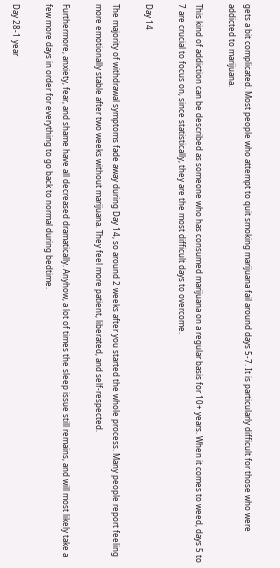gets a bit complicated. Most people who attempt to quit smoking marijuana fail around days 5-7. It is particularly difficult for those who were addicted to marijuana.

This kind of addiction can be described as someone who has consumed marijuana on a regular basis for 10+ years. When it comes to weed, days 5 to 7 are crucial to focus on, since statistically, they are the most difficult days to overcome.

Day 14

The majority of withdrawal symptoms fade away during Day 14, so around 2 weeks after you started the whole process. Many people report feeling more emotionally stable after two weeks without marijuana. They feel more patient, liberated, and self-respected.

Furthermore, anxiety, fear, and shame have all decreased dramatically. Anyhow, a lot of times the sleep issue still remains, and will most likely take a few more days in order for everything to go back to normal during bedtime.

Day 28-1 year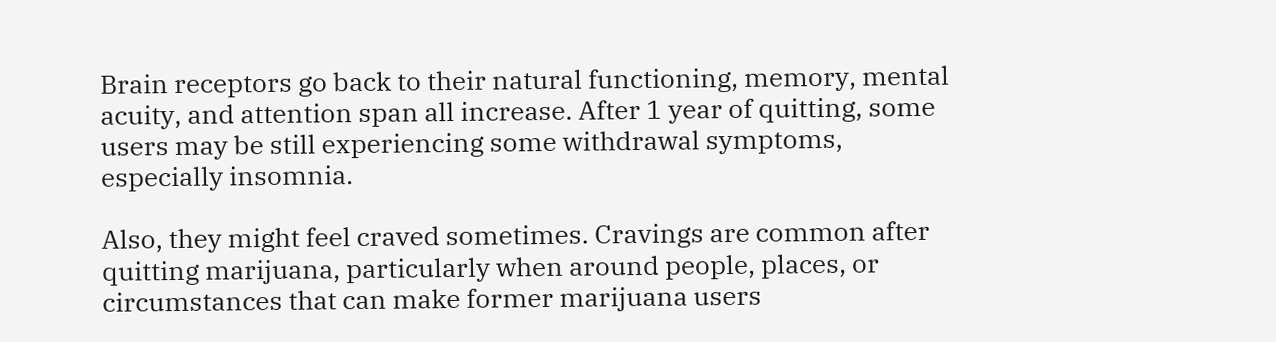Brain receptors go back to their natural functioning, memory, mental acuity, and attention span all increase. After 1 year of quitting, some users may be still experiencing some withdrawal symptoms, especially insomnia.

Also, they might feel craved sometimes. Cravings are common after quitting marijuana, particularly when around people, places, or circumstances that can make former marijuana users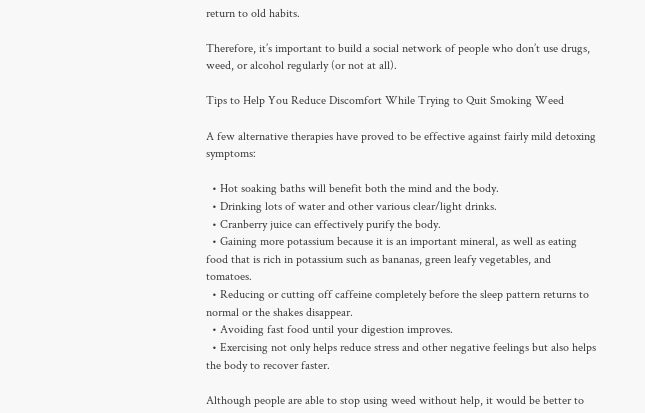return to old habits.

Therefore, it’s important to build a social network of people who don’t use drugs, weed, or alcohol regularly (or not at all).

Tips to Help You Reduce Discomfort While Trying to Quit Smoking Weed

A few alternative therapies have proved to be effective against fairly mild detoxing symptoms:

  • Hot soaking baths will benefit both the mind and the body.
  • Drinking lots of water and other various clear/light drinks.
  • Cranberry juice can effectively purify the body.
  • Gaining more potassium because it is an important mineral, as well as eating food that is rich in potassium such as bananas, green leafy vegetables, and tomatoes.
  • Reducing or cutting off caffeine completely before the sleep pattern returns to normal or the shakes disappear.
  • Avoiding fast food until your digestion improves.
  • Exercising not only helps reduce stress and other negative feelings but also helps the body to recover faster.

Although people are able to stop using weed without help, it would be better to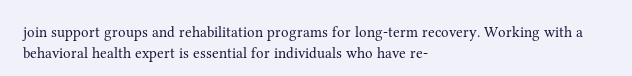join support groups and rehabilitation programs for long-term recovery. Working with a behavioral health expert is essential for individuals who have re-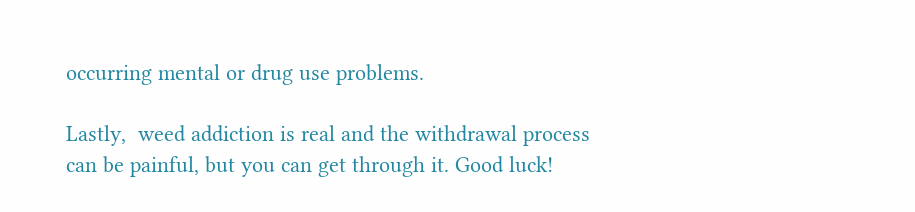occurring mental or drug use problems.

Lastly,  weed addiction is real and the withdrawal process can be painful, but you can get through it. Good luck!